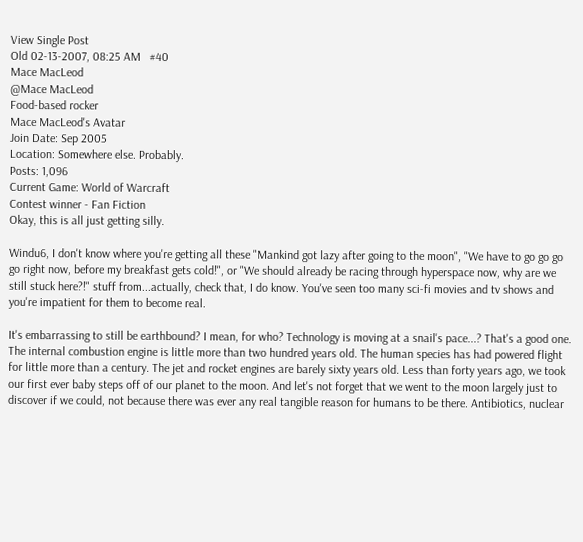View Single Post
Old 02-13-2007, 08:25 AM   #40
Mace MacLeod
@Mace MacLeod
Food-based rocker
Mace MacLeod's Avatar
Join Date: Sep 2005
Location: Somewhere else. Probably.
Posts: 1,096
Current Game: World of Warcraft
Contest winner - Fan Fiction
Okay, this is all just getting silly.

Windu6, I don't know where you're getting all these "Mankind got lazy after going to the moon", "We have to go go go go right now, before my breakfast gets cold!", or "We should already be racing through hyperspace now, why are we still stuck here?!" stuff from...actually, check that, I do know. You've seen too many sci-fi movies and tv shows and you're impatient for them to become real.

It's embarrassing to still be earthbound? I mean, for who? Technology is moving at a snail's pace...? That's a good one. The internal combustion engine is little more than two hundred years old. The human species has had powered flight for little more than a century. The jet and rocket engines are barely sixty years old. Less than forty years ago, we took our first ever baby steps off of our planet to the moon. And let's not forget that we went to the moon largely just to discover if we could, not because there was ever any real tangible reason for humans to be there. Antibiotics, nuclear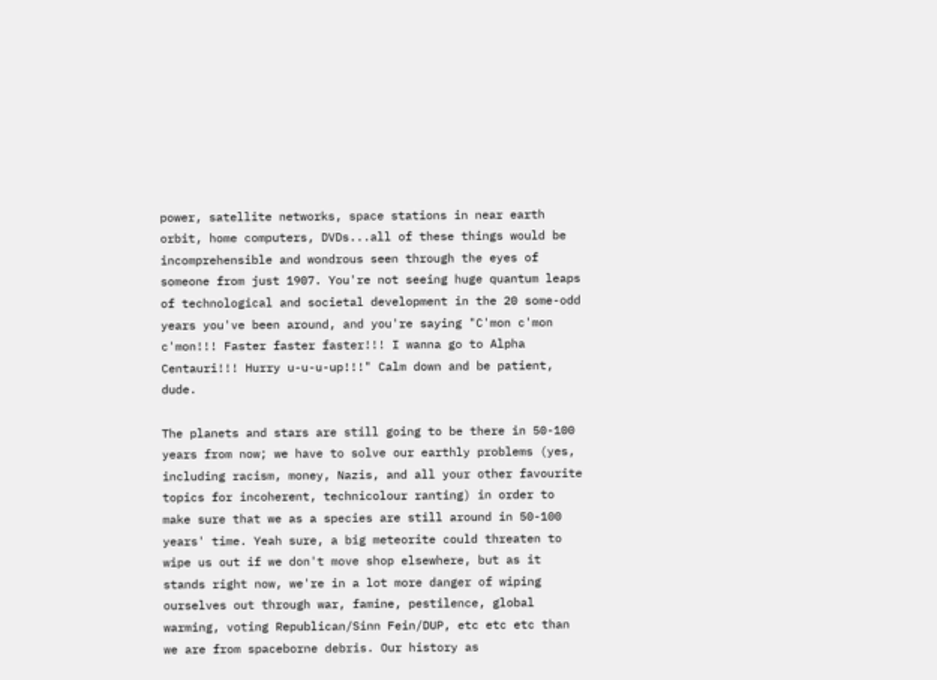power, satellite networks, space stations in near earth orbit, home computers, DVDs...all of these things would be incomprehensible and wondrous seen through the eyes of someone from just 1907. You're not seeing huge quantum leaps of technological and societal development in the 20 some-odd years you've been around, and you're saying "C'mon c'mon c'mon!!! Faster faster faster!!! I wanna go to Alpha Centauri!!! Hurry u-u-u-up!!!" Calm down and be patient, dude.

The planets and stars are still going to be there in 50-100 years from now; we have to solve our earthly problems (yes, including racism, money, Nazis, and all your other favourite topics for incoherent, technicolour ranting) in order to make sure that we as a species are still around in 50-100 years' time. Yeah sure, a big meteorite could threaten to wipe us out if we don't move shop elsewhere, but as it stands right now, we're in a lot more danger of wiping ourselves out through war, famine, pestilence, global warming, voting Republican/Sinn Fein/DUP, etc etc etc than we are from spaceborne debris. Our history as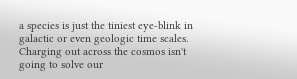a species is just the tiniest eye-blink in galactic or even geologic time scales. Charging out across the cosmos isn't going to solve our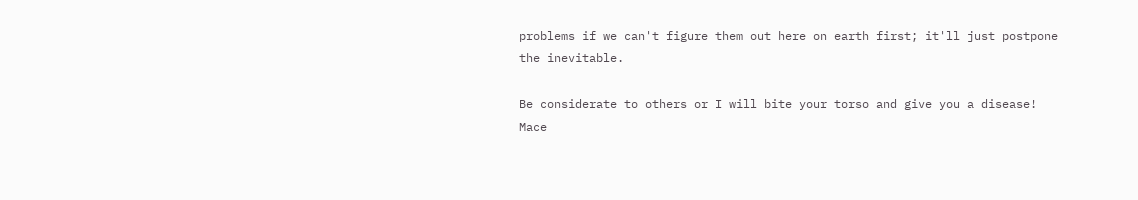problems if we can't figure them out here on earth first; it'll just postpone the inevitable.

Be considerate to others or I will bite your torso and give you a disease!
Mace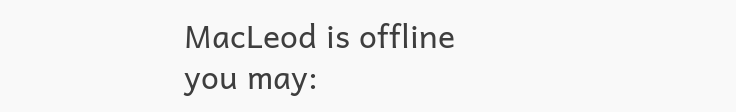MacLeod is offline   you may: